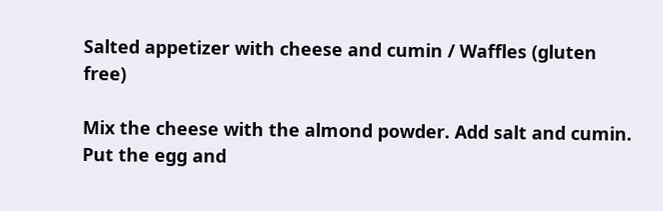Salted appetizer with cheese and cumin / Waffles (gluten free)

Mix the cheese with the almond powder. Add salt and cumin. Put the egg and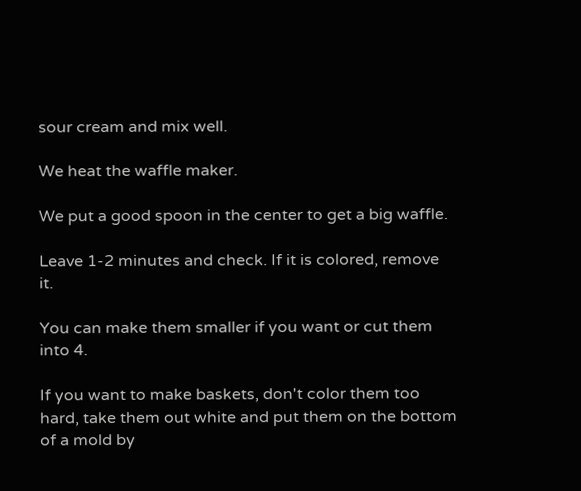sour cream and mix well.

We heat the waffle maker.

We put a good spoon in the center to get a big waffle.

Leave 1-2 minutes and check. If it is colored, remove it.

You can make them smaller if you want or cut them into 4.

If you want to make baskets, don't color them too hard, take them out white and put them on the bottom of a mold by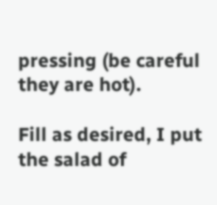pressing (be careful they are hot).

Fill as desired, I put the salad of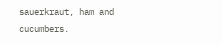sauerkraut, ham and cucumbers.